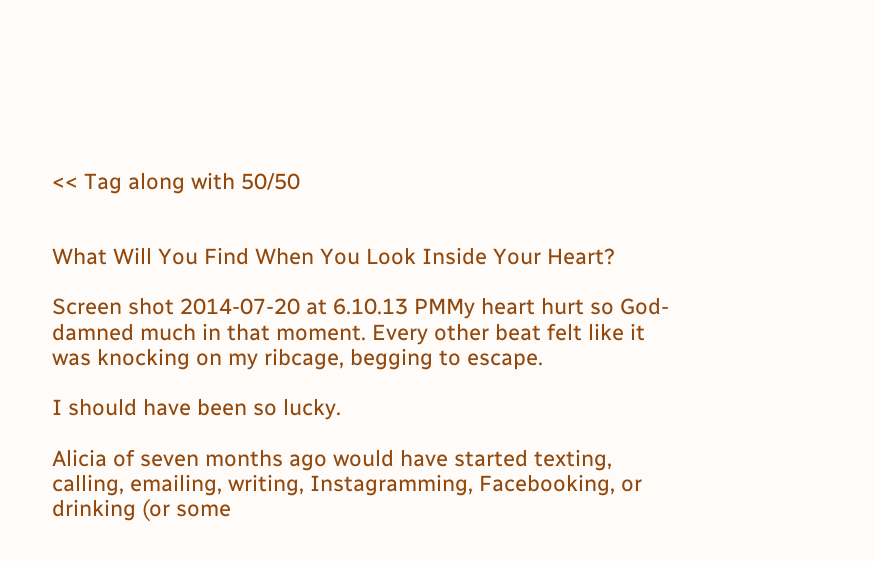<< Tag along with 50/50


What Will You Find When You Look Inside Your Heart?

Screen shot 2014-07-20 at 6.10.13 PMMy heart hurt so God-damned much in that moment. Every other beat felt like it was knocking on my ribcage, begging to escape.

I should have been so lucky.

Alicia of seven months ago would have started texting, calling, emailing, writing, Instagramming, Facebooking, or drinking (or some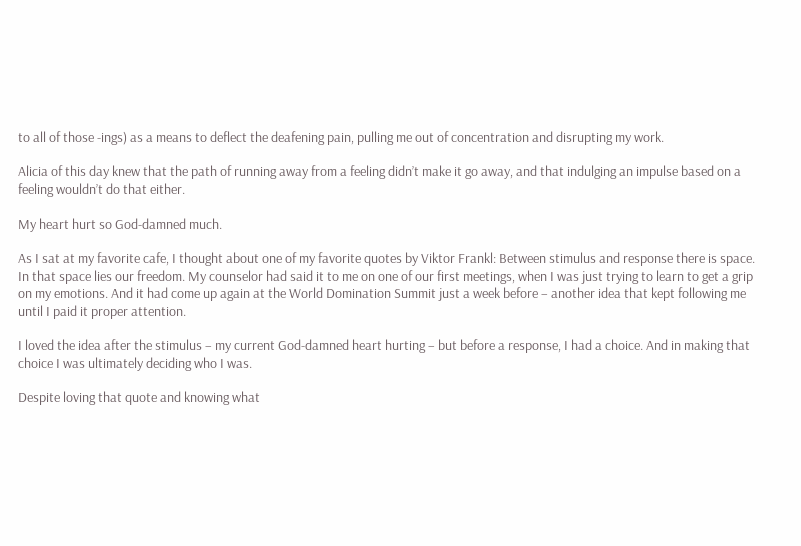to all of those -ings) as a means to deflect the deafening pain, pulling me out of concentration and disrupting my work.

Alicia of this day knew that the path of running away from a feeling didn’t make it go away, and that indulging an impulse based on a feeling wouldn’t do that either.

My heart hurt so God-damned much.

As I sat at my favorite cafe, I thought about one of my favorite quotes by Viktor Frankl: Between stimulus and response there is space. In that space lies our freedom. My counselor had said it to me on one of our first meetings, when I was just trying to learn to get a grip on my emotions. And it had come up again at the World Domination Summit just a week before – another idea that kept following me until I paid it proper attention.

I loved the idea after the stimulus – my current God-damned heart hurting – but before a response, I had a choice. And in making that choice I was ultimately deciding who I was.

Despite loving that quote and knowing what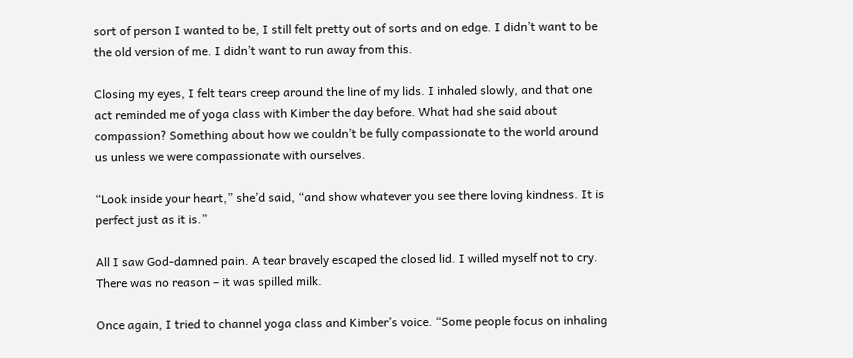sort of person I wanted to be, I still felt pretty out of sorts and on edge. I didn’t want to be the old version of me. I didn’t want to run away from this.

Closing my eyes, I felt tears creep around the line of my lids. I inhaled slowly, and that one act reminded me of yoga class with Kimber the day before. What had she said about compassion? Something about how we couldn’t be fully compassionate to the world around us unless we were compassionate with ourselves.

“Look inside your heart,” she’d said, “and show whatever you see there loving kindness. It is perfect just as it is.”

All I saw God-damned pain. A tear bravely escaped the closed lid. I willed myself not to cry. There was no reason – it was spilled milk.

Once again, I tried to channel yoga class and Kimber’s voice. “Some people focus on inhaling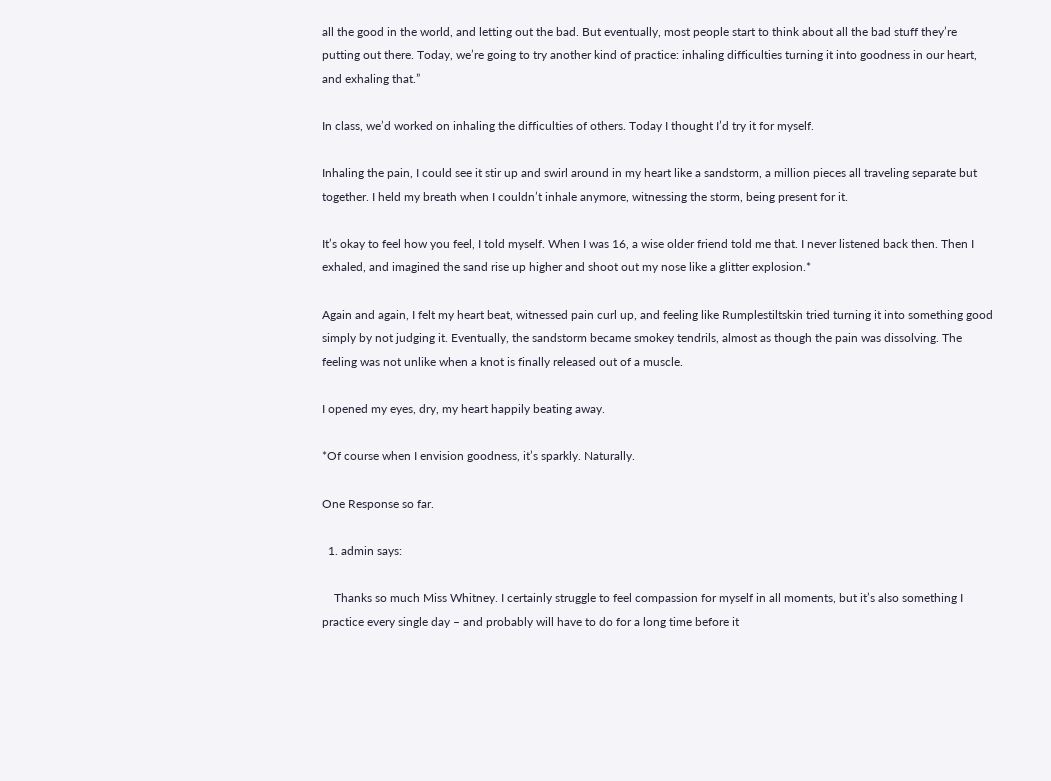all the good in the world, and letting out the bad. But eventually, most people start to think about all the bad stuff they’re putting out there. Today, we’re going to try another kind of practice: inhaling difficulties turning it into goodness in our heart, and exhaling that.”

In class, we’d worked on inhaling the difficulties of others. Today I thought I’d try it for myself.

Inhaling the pain, I could see it stir up and swirl around in my heart like a sandstorm, a million pieces all traveling separate but together. I held my breath when I couldn’t inhale anymore, witnessing the storm, being present for it.

It’s okay to feel how you feel, I told myself. When I was 16, a wise older friend told me that. I never listened back then. Then I exhaled, and imagined the sand rise up higher and shoot out my nose like a glitter explosion.*

Again and again, I felt my heart beat, witnessed pain curl up, and feeling like Rumplestiltskin tried turning it into something good simply by not judging it. Eventually, the sandstorm became smokey tendrils, almost as though the pain was dissolving. The feeling was not unlike when a knot is finally released out of a muscle.

I opened my eyes, dry, my heart happily beating away.

*Of course when I envision goodness, it’s sparkly. Naturally.

One Response so far.

  1. admin says:

    Thanks so much Miss Whitney. I certainly struggle to feel compassion for myself in all moments, but it’s also something I practice every single day – and probably will have to do for a long time before it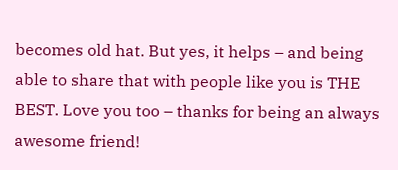becomes old hat. But yes, it helps – and being able to share that with people like you is THE BEST. Love you too – thanks for being an always awesome friend!